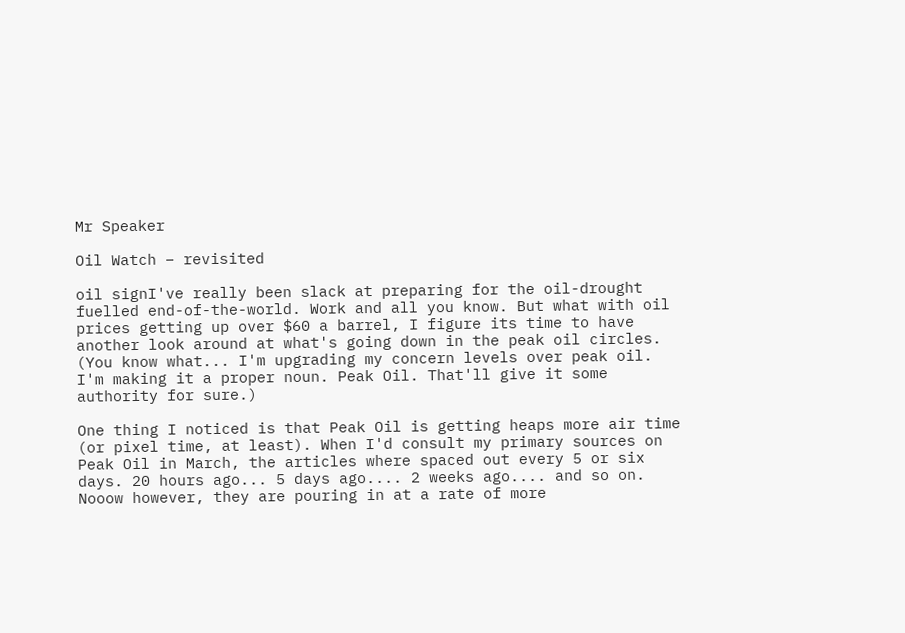Mr Speaker

Oil Watch – revisited

oil signI've really been slack at preparing for the oil-drought fuelled end-of-the-world. Work and all you know. But what with oil prices getting up over $60 a barrel, I figure its time to have another look around at what's going down in the peak oil circles. (You know what... I'm upgrading my concern levels over peak oil. I'm making it a proper noun. Peak Oil. That'll give it some authority for sure.)

One thing I noticed is that Peak Oil is getting heaps more air time (or pixel time, at least). When I'd consult my primary sources on Peak Oil in March, the articles where spaced out every 5 or six days. 20 hours ago... 5 days ago.... 2 weeks ago.... and so on. Nooow however, they are pouring in at a rate of more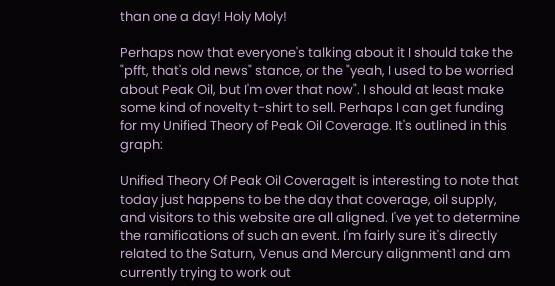than one a day! Holy Moly!

Perhaps now that everyone's talking about it I should take the "pfft, that's old news" stance, or the "yeah, I used to be worried about Peak Oil, but I'm over that now". I should at least make some kind of novelty t-shirt to sell. Perhaps I can get funding for my Unified Theory of Peak Oil Coverage. It's outlined in this graph:

Unified Theory Of Peak Oil CoverageIt is interesting to note that today just happens to be the day that coverage, oil supply, and visitors to this website are all aligned. I've yet to determine the ramifications of such an event. I'm fairly sure it's directly related to the Saturn, Venus and Mercury alignment1 and am currently trying to work out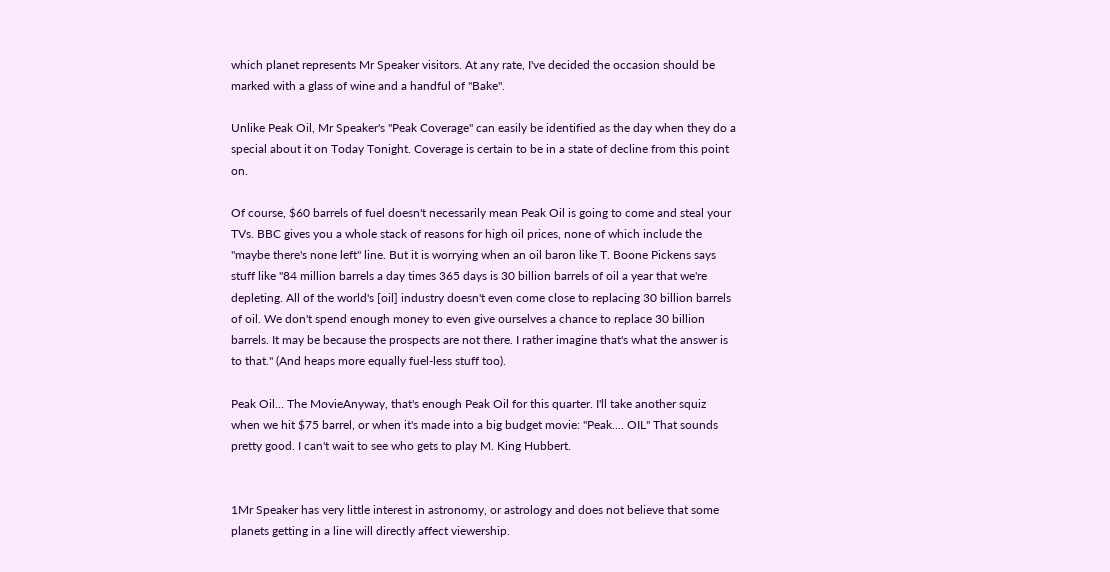which planet represents Mr Speaker visitors. At any rate, I've decided the occasion should be marked with a glass of wine and a handful of "Bake".

Unlike Peak Oil, Mr Speaker's "Peak Coverage" can easily be identified as the day when they do a special about it on Today Tonight. Coverage is certain to be in a state of decline from this point on.

Of course, $60 barrels of fuel doesn't necessarily mean Peak Oil is going to come and steal your TVs. BBC gives you a whole stack of reasons for high oil prices, none of which include the "maybe there's none left" line. But it is worrying when an oil baron like T. Boone Pickens says stuff like "84 million barrels a day times 365 days is 30 billion barrels of oil a year that we're depleting. All of the world's [oil] industry doesn't even come close to replacing 30 billion barrels of oil. We don't spend enough money to even give ourselves a chance to replace 30 billion barrels. It may be because the prospects are not there. I rather imagine that's what the answer is to that." (And heaps more equally fuel-less stuff too).

Peak Oil... The MovieAnyway, that's enough Peak Oil for this quarter. I'll take another squiz when we hit $75 barrel, or when it's made into a big budget movie: "Peak.... OIL" That sounds pretty good. I can't wait to see who gets to play M. King Hubbert.


1Mr Speaker has very little interest in astronomy, or astrology and does not believe that some planets getting in a line will directly affect viewership.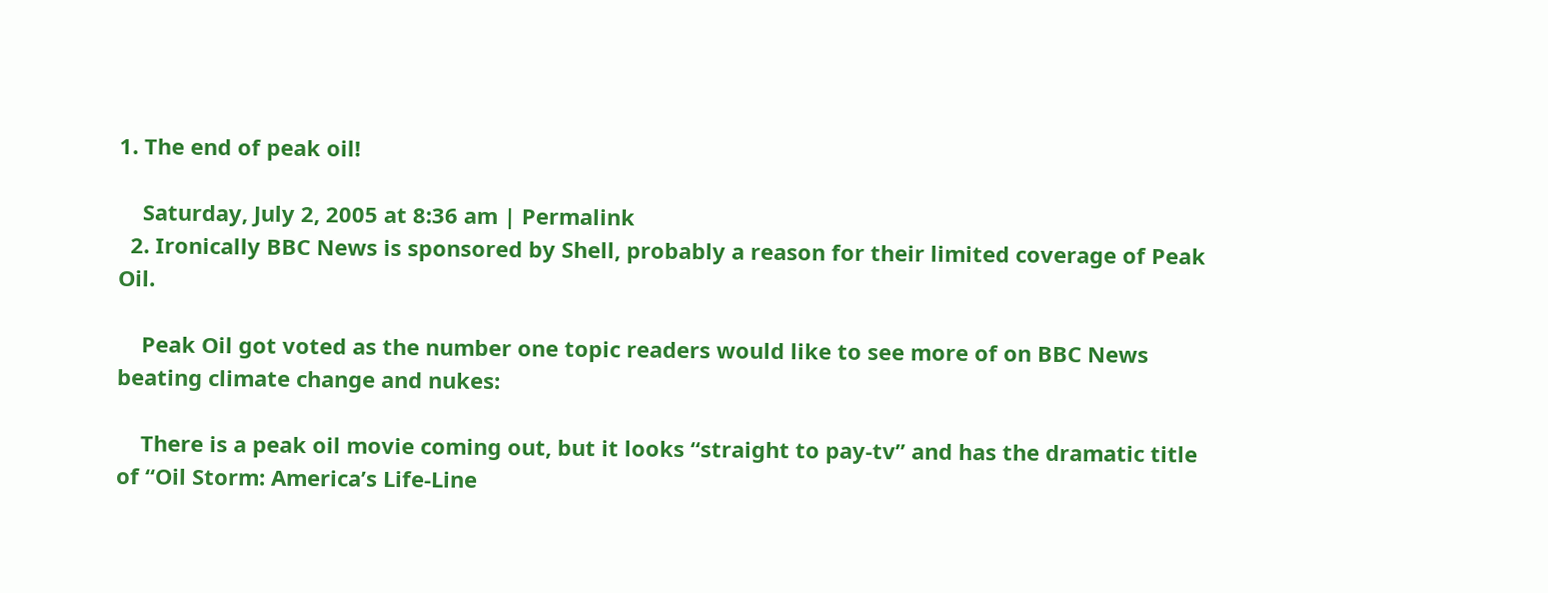1. The end of peak oil!

    Saturday, July 2, 2005 at 8:36 am | Permalink
  2. Ironically BBC News is sponsored by Shell, probably a reason for their limited coverage of Peak Oil.

    Peak Oil got voted as the number one topic readers would like to see more of on BBC News beating climate change and nukes:

    There is a peak oil movie coming out, but it looks “straight to pay-tv” and has the dramatic title of “Oil Storm: America’s Life-Line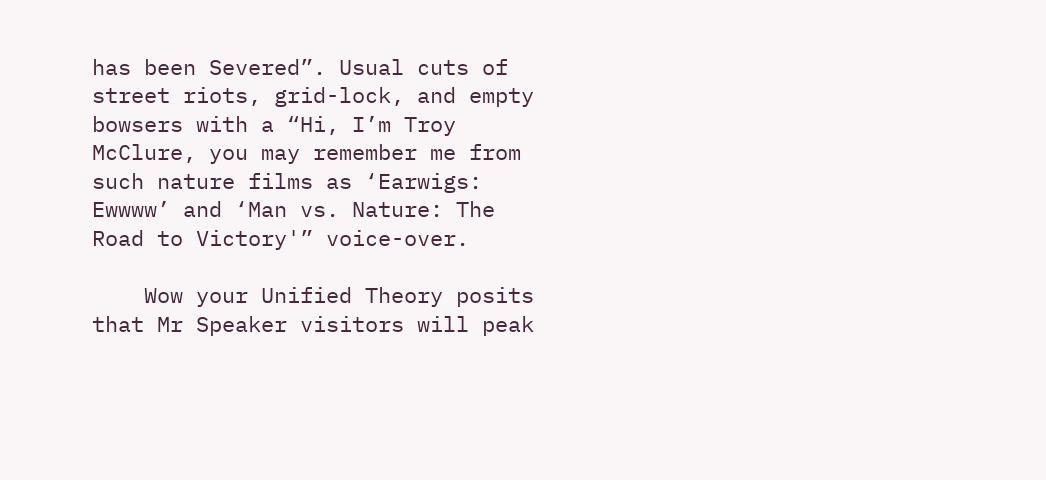has been Severed”. Usual cuts of street riots, grid-lock, and empty bowsers with a “Hi, I’m Troy McClure, you may remember me from such nature films as ‘Earwigs: Ewwww’ and ‘Man vs. Nature: The Road to Victory'” voice-over.

    Wow your Unified Theory posits that Mr Speaker visitors will peak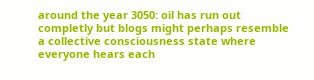around the year 3050: oil has run out completly but blogs might perhaps resemble a collective consciousness state where everyone hears each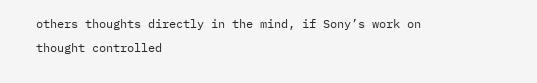others thoughts directly in the mind, if Sony’s work on thought controlled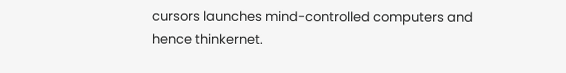cursors launches mind-controlled computers and hence thinkernet.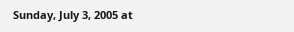Sunday, July 3, 2005 at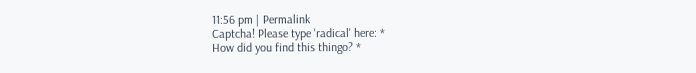11:56 pm | Permalink
Captcha! Please type 'radical' here: *
How did you find this thingo? *